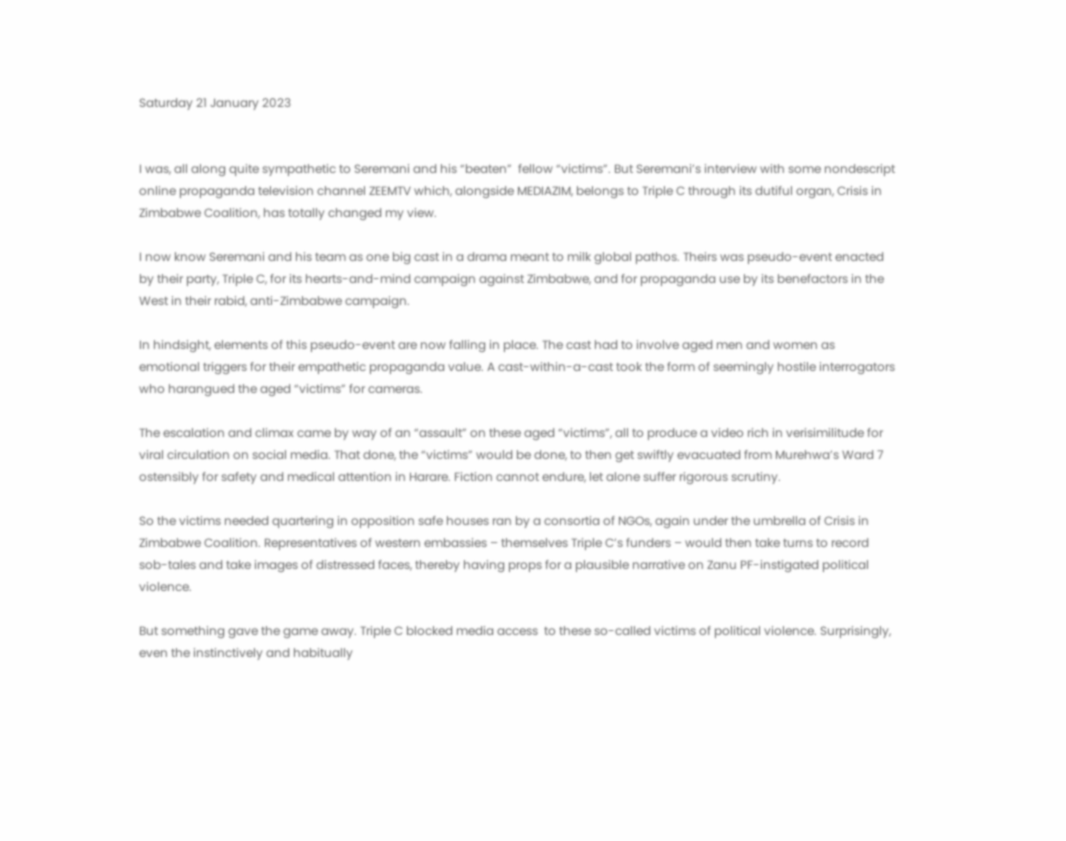Saturday 21 January 2023


I was, all along quite sympathetic to Seremani and his “beaten”  fellow “victims”. But Seremani’s interview with some nondescript online propaganda television channel ZEEMTV which, alongside MEDIAZIM, belongs to Triple C through its dutiful organ, Crisis in Zimbabwe Coalition, has totally changed my view.

I now know Seremani and his team as one big cast in a drama meant to milk global pathos. Theirs was pseudo-event enacted by their party, Triple C, for its hearts-and-mind campaign against Zimbabwe, and for propaganda use by its benefactors in the West in their rabid, anti-Zimbabwe campaign.

In hindsight, elements of this pseudo-event are now falling in place. The cast had to involve aged men and women as emotional triggers for their empathetic propaganda value. A cast-within-a-cast took the form of seemingly hostile interrogators who harangued the aged “victims” for cameras.

The escalation and climax came by way of an “assault” on these aged “victims”, all to produce a video rich in verisimilitude for viral circulation on social media. That done, the “victims” would be done, to then get swiftly evacuated from Murehwa’s Ward 7 ostensibly for safety and medical attention in Harare. Fiction cannot endure, let alone suffer rigorous scrutiny.

So the victims needed quartering in opposition safe houses ran by a consortia of NGOs, again under the umbrella of Crisis in Zimbabwe Coalition. Representatives of western embassies – themselves Triple C’s funders – would then take turns to record sob-tales and take images of distressed faces, thereby having props for a plausible narrative on Zanu PF-instigated political violence.

But something gave the game away. Triple C blocked media access  to these so-called victims of political violence. Surprisingly, even the instinctively and habitually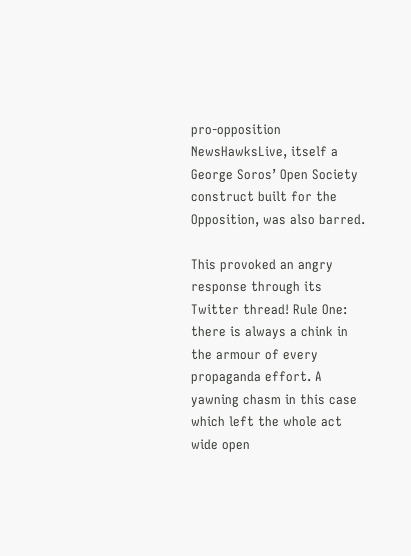pro-opposition NewsHawksLive, itself a George Soros’ Open Society construct built for the Opposition, was also barred.

This provoked an angry response through its Twitter thread! Rule One: there is always a chink in the armour of every propaganda effort. A yawning chasm in this case which left the whole act wide open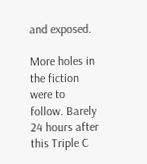and exposed.

More holes in the fiction were to follow. Barely 24 hours after this Triple C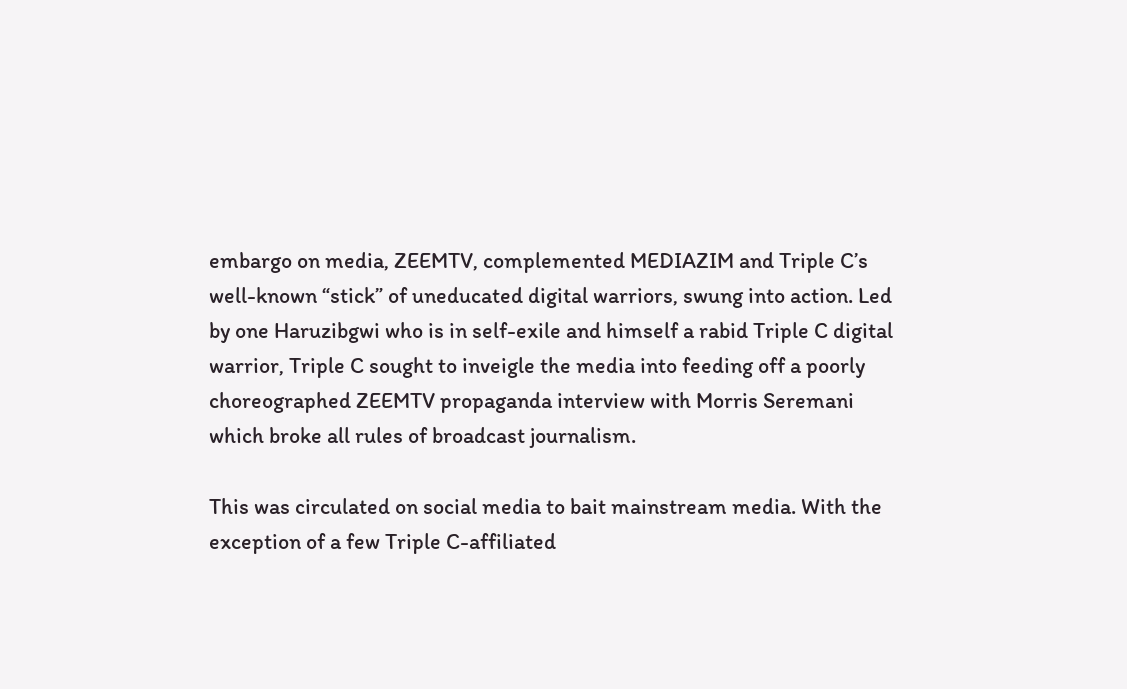embargo on media, ZEEMTV, complemented MEDIAZIM and Triple C’s well-known “stick” of uneducated digital warriors, swung into action. Led by one Haruzibgwi who is in self-exile and himself a rabid Triple C digital warrior, Triple C sought to inveigle the media into feeding off a poorly choreographed ZEEMTV propaganda interview with Morris Seremani which broke all rules of broadcast journalism.

This was circulated on social media to bait mainstream media. With the exception of a few Triple C-affiliated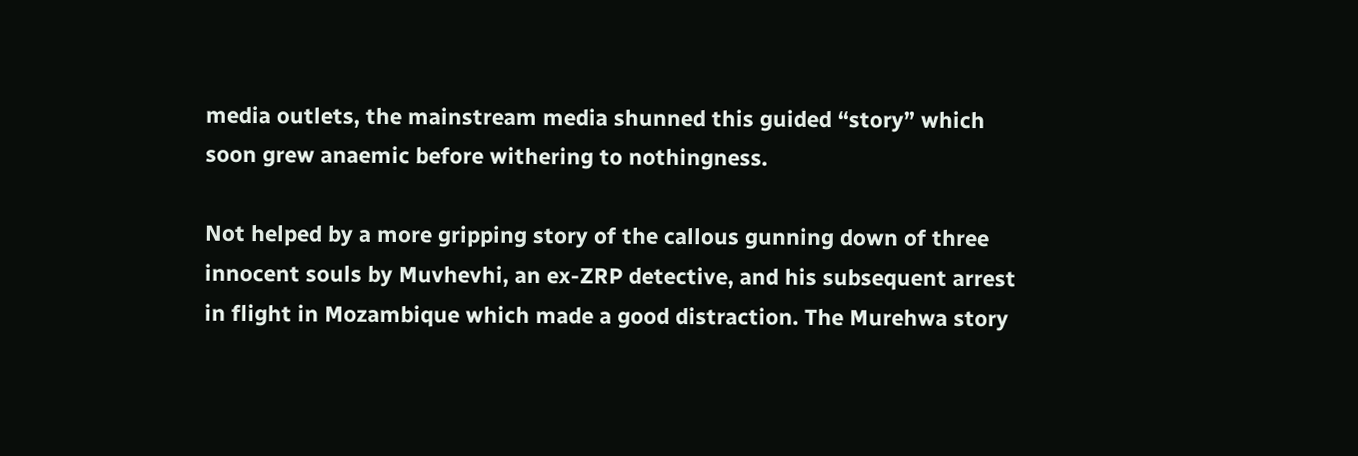media outlets, the mainstream media shunned this guided “story” which soon grew anaemic before withering to nothingness.

Not helped by a more gripping story of the callous gunning down of three innocent souls by Muvhevhi, an ex-ZRP detective, and his subsequent arrest in flight in Mozambique which made a good distraction. The Murehwa story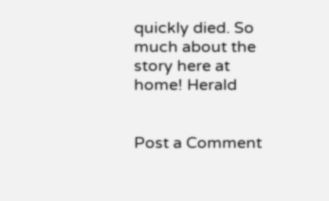quickly died. So much about the story here at home! Herald


Post a Comment